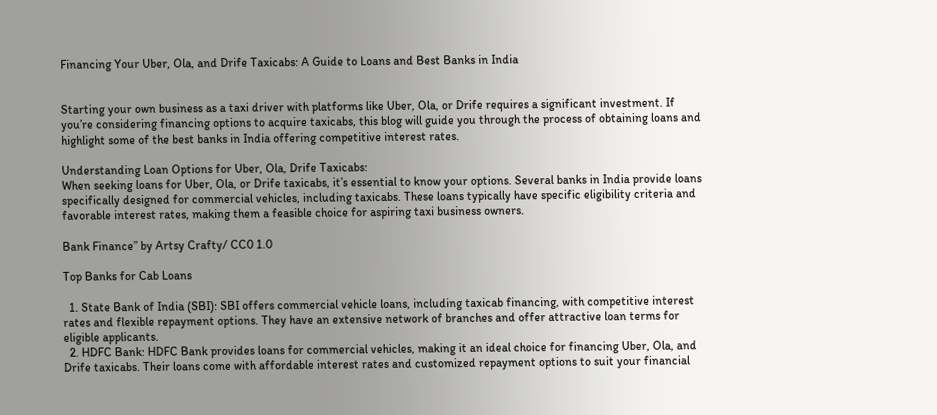Financing Your Uber, Ola, and Drife Taxicabs: A Guide to Loans and Best Banks in India


Starting your own business as a taxi driver with platforms like Uber, Ola, or Drife requires a significant investment. If you’re considering financing options to acquire taxicabs, this blog will guide you through the process of obtaining loans and highlight some of the best banks in India offering competitive interest rates.

Understanding Loan Options for Uber, Ola, Drife Taxicabs:
When seeking loans for Uber, Ola, or Drife taxicabs, it’s essential to know your options. Several banks in India provide loans specifically designed for commercial vehicles, including taxicabs. These loans typically have specific eligibility criteria and favorable interest rates, making them a feasible choice for aspiring taxi business owners.

Bank Finance” by Artsy Crafty/ CC0 1.0

Top Banks for Cab Loans

  1. State Bank of India (SBI): SBI offers commercial vehicle loans, including taxicab financing, with competitive interest rates and flexible repayment options. They have an extensive network of branches and offer attractive loan terms for eligible applicants.
  2. HDFC Bank: HDFC Bank provides loans for commercial vehicles, making it an ideal choice for financing Uber, Ola, and Drife taxicabs. Their loans come with affordable interest rates and customized repayment options to suit your financial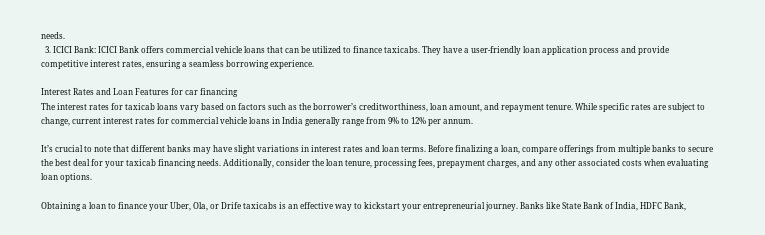needs.
  3. ICICI Bank: ICICI Bank offers commercial vehicle loans that can be utilized to finance taxicabs. They have a user-friendly loan application process and provide competitive interest rates, ensuring a seamless borrowing experience.

Interest Rates and Loan Features for car financing
The interest rates for taxicab loans vary based on factors such as the borrower’s creditworthiness, loan amount, and repayment tenure. While specific rates are subject to change, current interest rates for commercial vehicle loans in India generally range from 9% to 12% per annum.

It’s crucial to note that different banks may have slight variations in interest rates and loan terms. Before finalizing a loan, compare offerings from multiple banks to secure the best deal for your taxicab financing needs. Additionally, consider the loan tenure, processing fees, prepayment charges, and any other associated costs when evaluating loan options.

Obtaining a loan to finance your Uber, Ola, or Drife taxicabs is an effective way to kickstart your entrepreneurial journey. Banks like State Bank of India, HDFC Bank,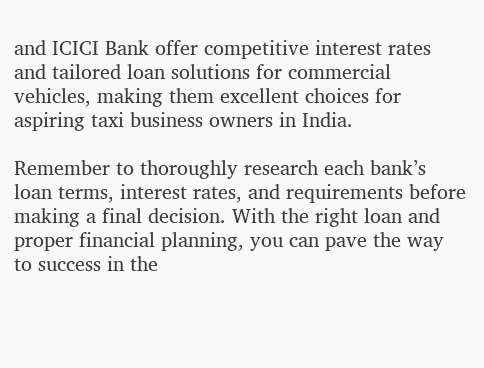and ICICI Bank offer competitive interest rates and tailored loan solutions for commercial vehicles, making them excellent choices for aspiring taxi business owners in India.

Remember to thoroughly research each bank’s loan terms, interest rates, and requirements before making a final decision. With the right loan and proper financial planning, you can pave the way to success in the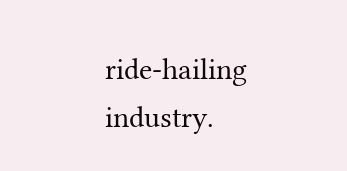ride-hailing industry.